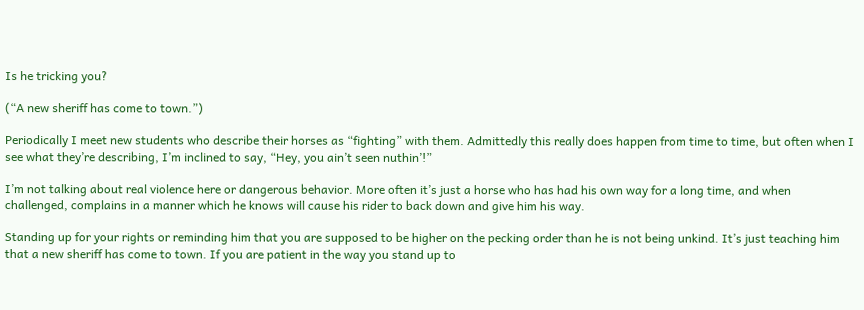Is he tricking you?

(“A new sheriff has come to town.”)

Periodically I meet new students who describe their horses as “fighting” with them. Admittedly this really does happen from time to time, but often when I see what they’re describing, I’m inclined to say, “Hey, you ain’t seen nuthin’!”

I’m not talking about real violence here or dangerous behavior. More often it’s just a horse who has had his own way for a long time, and when challenged, complains in a manner which he knows will cause his rider to back down and give him his way.

Standing up for your rights or reminding him that you are supposed to be higher on the pecking order than he is not being unkind. It’s just teaching him that a new sheriff has come to town. If you are patient in the way you stand up to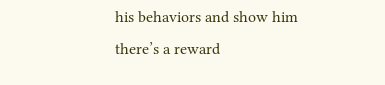his behaviors and show him there’s a reward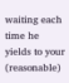waiting each time he yields to your (reasonable)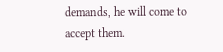demands, he will come to accept them.